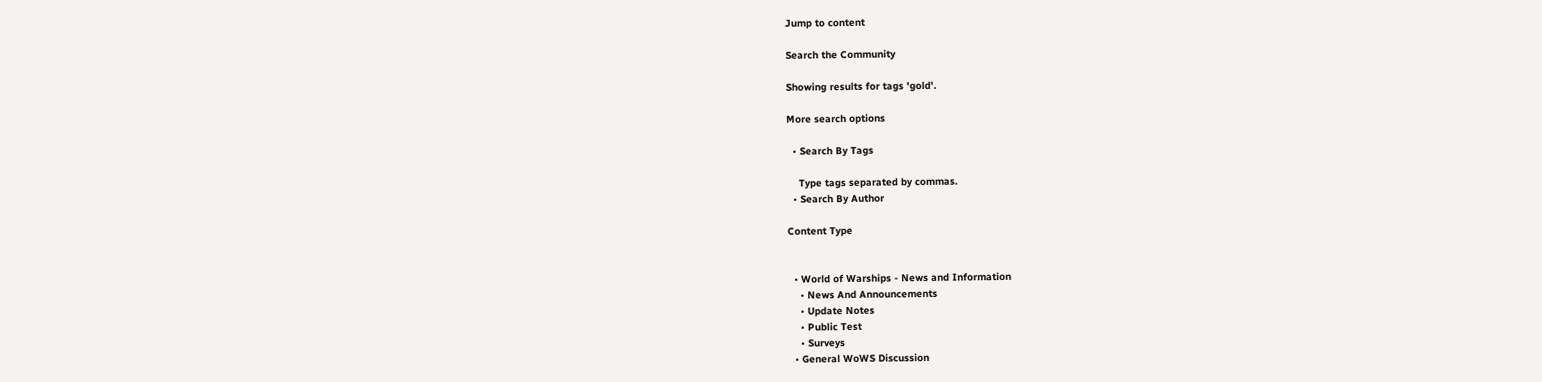Jump to content

Search the Community

Showing results for tags 'gold'.

More search options

  • Search By Tags

    Type tags separated by commas.
  • Search By Author

Content Type


  • World of Warships - News and Information
    • News And Announcements
    • Update Notes
    • Public Test
    • Surveys
  • General WoWS Discussion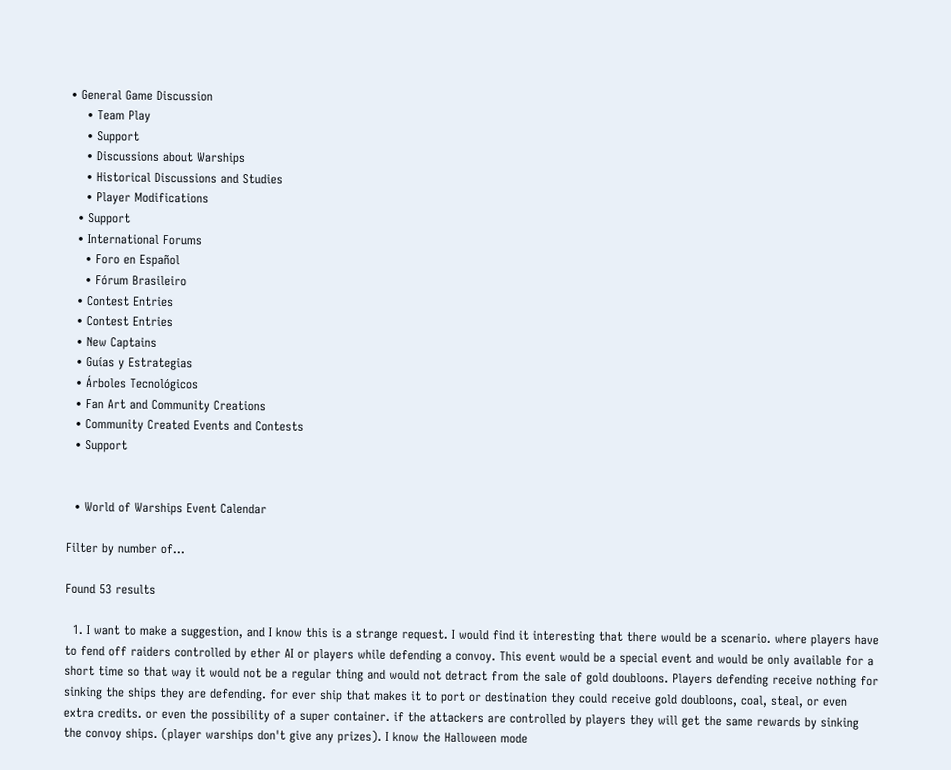• General Game Discussion
    • Team Play
    • Support
    • Discussions about Warships
    • Historical Discussions and Studies
    • Player Modifications
  • Support
  • International Forums
    • Foro en Español
    • Fórum Brasileiro
  • Contest Entries
  • Contest Entries
  • New Captains
  • Guías y Estrategias
  • Árboles Tecnológicos
  • Fan Art and Community Creations
  • Community Created Events and Contests
  • Support


  • World of Warships Event Calendar

Filter by number of...

Found 53 results

  1. I want to make a suggestion, and I know this is a strange request. I would find it interesting that there would be a scenario. where players have to fend off raiders controlled by ether AI or players while defending a convoy. This event would be a special event and would be only available for a short time so that way it would not be a regular thing and would not detract from the sale of gold doubloons. Players defending receive nothing for sinking the ships they are defending. for ever ship that makes it to port or destination they could receive gold doubloons, coal, steal, or even extra credits. or even the possibility of a super container. if the attackers are controlled by players they will get the same rewards by sinking the convoy ships. (player warships don't give any prizes). I know the Halloween mode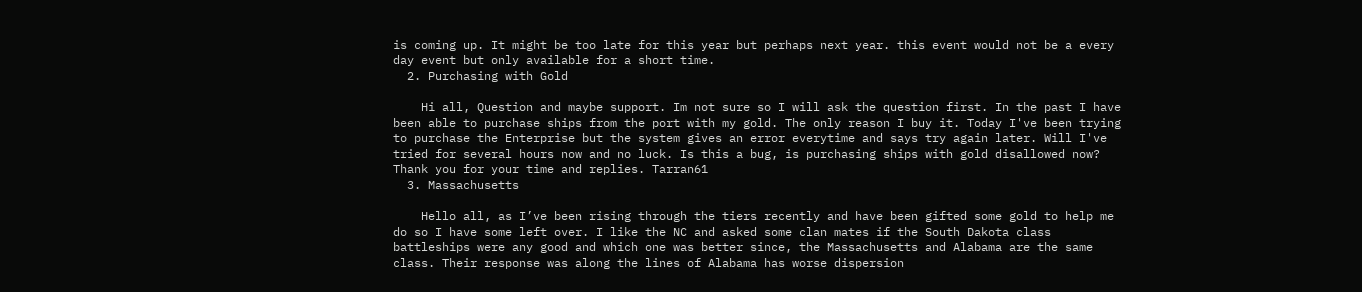is coming up. It might be too late for this year but perhaps next year. this event would not be a every day event but only available for a short time.
  2. Purchasing with Gold

    Hi all, Question and maybe support. Im not sure so I will ask the question first. In the past I have been able to purchase ships from the port with my gold. The only reason I buy it. Today I've been trying to purchase the Enterprise but the system gives an error everytime and says try again later. Will I've tried for several hours now and no luck. Is this a bug, is purchasing ships with gold disallowed now? Thank you for your time and replies. Tarran61
  3. Massachusetts

    Hello all, as I’ve been rising through the tiers recently and have been gifted some gold to help me do so I have some left over. I like the NC and asked some clan mates if the South Dakota class battleships were any good and which one was better since, the Massachusetts and Alabama are the same class. Their response was along the lines of Alabama has worse dispersion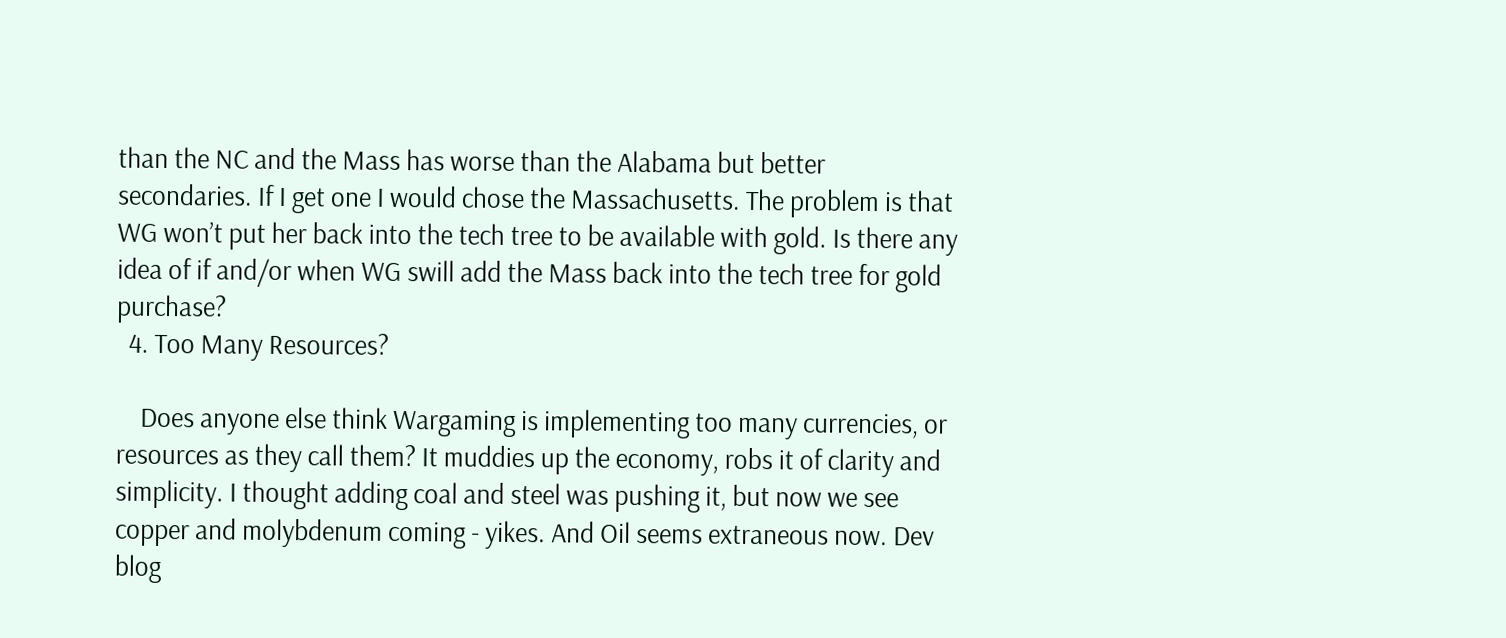than the NC and the Mass has worse than the Alabama but better secondaries. If I get one I would chose the Massachusetts. The problem is that WG won’t put her back into the tech tree to be available with gold. Is there any idea of if and/or when WG swill add the Mass back into the tech tree for gold purchase?
  4. Too Many Resources?

    Does anyone else think Wargaming is implementing too many currencies, or resources as they call them? It muddies up the economy, robs it of clarity and simplicity. I thought adding coal and steel was pushing it, but now we see copper and molybdenum coming - yikes. And Oil seems extraneous now. Dev blog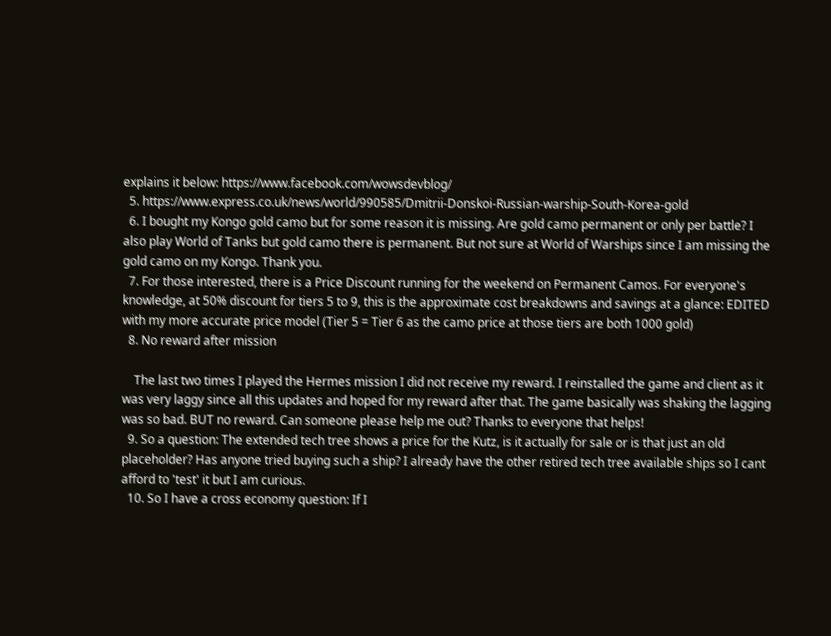explains it below: https://www.facebook.com/wowsdevblog/
  5. https://www.express.co.uk/news/world/990585/Dmitrii-Donskoi-Russian-warship-South-Korea-gold
  6. I bought my Kongo gold camo but for some reason it is missing. Are gold camo permanent or only per battle? I also play World of Tanks but gold camo there is permanent. But not sure at World of Warships since I am missing the gold camo on my Kongo. Thank you.
  7. For those interested, there is a Price Discount running for the weekend on Permanent Camos. For everyone's knowledge, at 50% discount for tiers 5 to 9, this is the approximate cost breakdowns and savings at a glance: EDITED with my more accurate price model (Tier 5 = Tier 6 as the camo price at those tiers are both 1000 gold)
  8. No reward after mission

    The last two times I played the Hermes mission I did not receive my reward. I reinstalled the game and client as it was very laggy since all this updates and hoped for my reward after that. The game basically was shaking the lagging was so bad. BUT no reward. Can someone please help me out? Thanks to everyone that helps!
  9. So a question: The extended tech tree shows a price for the Kutz, is it actually for sale or is that just an old placeholder? Has anyone tried buying such a ship? I already have the other retired tech tree available ships so I cant afford to 'test' it but I am curious.
  10. So I have a cross economy question: If I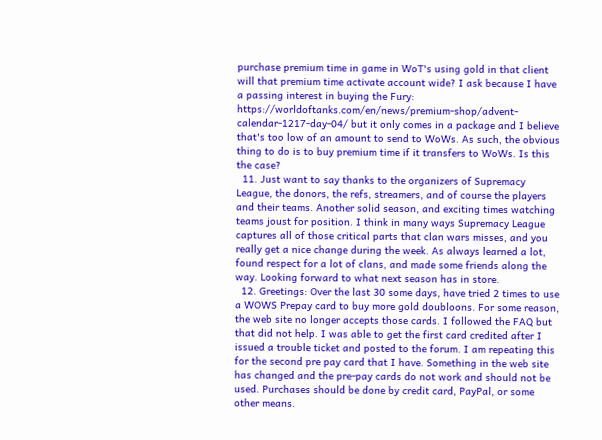purchase premium time in game in WoT's using gold in that client will that premium time activate account wide? I ask because I have a passing interest in buying the Fury: https://worldoftanks.com/en/news/premium-shop/advent-calendar-1217-day-04/ but it only comes in a package and I believe that's too low of an amount to send to WoWs. As such, the obvious thing to do is to buy premium time if it transfers to WoWs. Is this the case?
  11. Just want to say thanks to the organizers of Supremacy League, the donors, the refs, streamers, and of course the players and their teams. Another solid season, and exciting times watching teams joust for position. I think in many ways Supremacy League captures all of those critical parts that clan wars misses, and you really get a nice change during the week. As always learned a lot, found respect for a lot of clans, and made some friends along the way. Looking forward to what next season has in store.
  12. Greetings: Over the last 30 some days, have tried 2 times to use a WOWS Prepay card to buy more gold doubloons. For some reason, the web site no longer accepts those cards. I followed the FAQ but that did not help. I was able to get the first card credited after I issued a trouble ticket and posted to the forum. I am repeating this for the second pre pay card that I have. Something in the web site has changed and the pre-pay cards do not work and should not be used. Purchases should be done by credit card, PayPal, or some other means.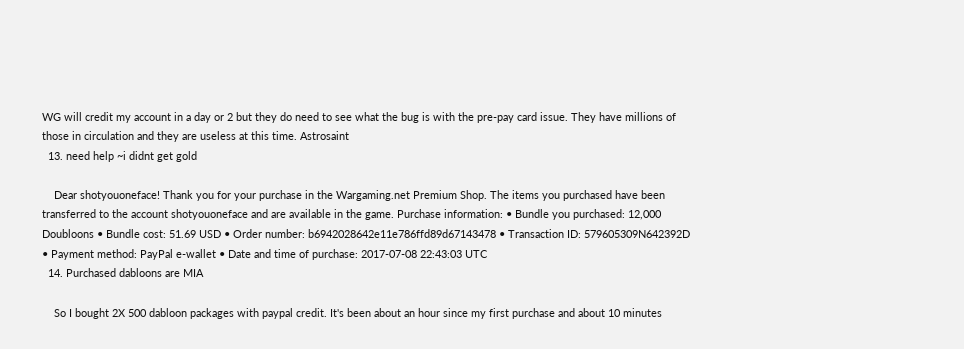WG will credit my account in a day or 2 but they do need to see what the bug is with the pre-pay card issue. They have millions of those in circulation and they are useless at this time. Astrosaint
  13. need help ~i didnt get gold

    Dear shotyouoneface! Thank you for your purchase in the Wargaming.net Premium Shop. The items you purchased have been transferred to the account shotyouoneface and are available in the game. Purchase information: • Bundle you purchased: 12,000 Doubloons • Bundle cost: 51.69 USD • Order number: b6942028642e11e786ffd89d67143478 • Transaction ID: 579605309N642392D • Payment method: PayPal e-wallet • Date and time of purchase: 2017-07-08 22:43:03 UTC
  14. Purchased dabloons are MIA

    So I bought 2X 500 dabloon packages with paypal credit. It's been about an hour since my first purchase and about 10 minutes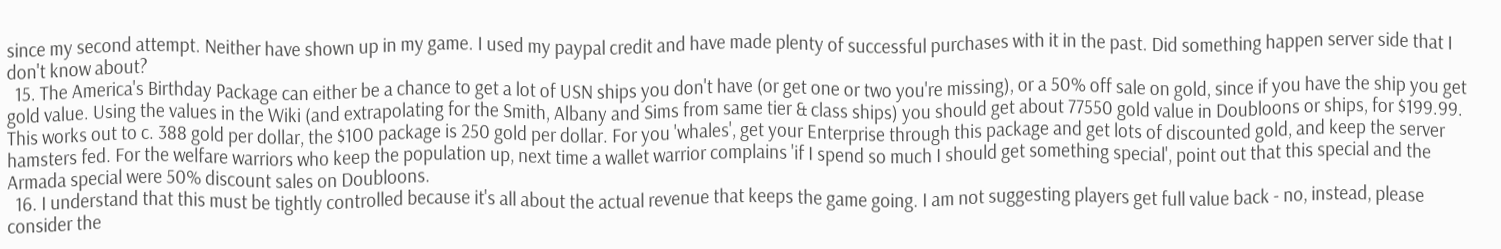since my second attempt. Neither have shown up in my game. I used my paypal credit and have made plenty of successful purchases with it in the past. Did something happen server side that I don't know about?
  15. The America's Birthday Package can either be a chance to get a lot of USN ships you don't have (or get one or two you're missing), or a 50% off sale on gold, since if you have the ship you get gold value. Using the values in the Wiki (and extrapolating for the Smith, Albany and Sims from same tier & class ships) you should get about 77550 gold value in Doubloons or ships, for $199.99. This works out to c. 388 gold per dollar, the $100 package is 250 gold per dollar. For you 'whales', get your Enterprise through this package and get lots of discounted gold, and keep the server hamsters fed. For the welfare warriors who keep the population up, next time a wallet warrior complains 'if I spend so much I should get something special', point out that this special and the Armada special were 50% discount sales on Doubloons.
  16. I understand that this must be tightly controlled because it's all about the actual revenue that keeps the game going. I am not suggesting players get full value back - no, instead, please consider the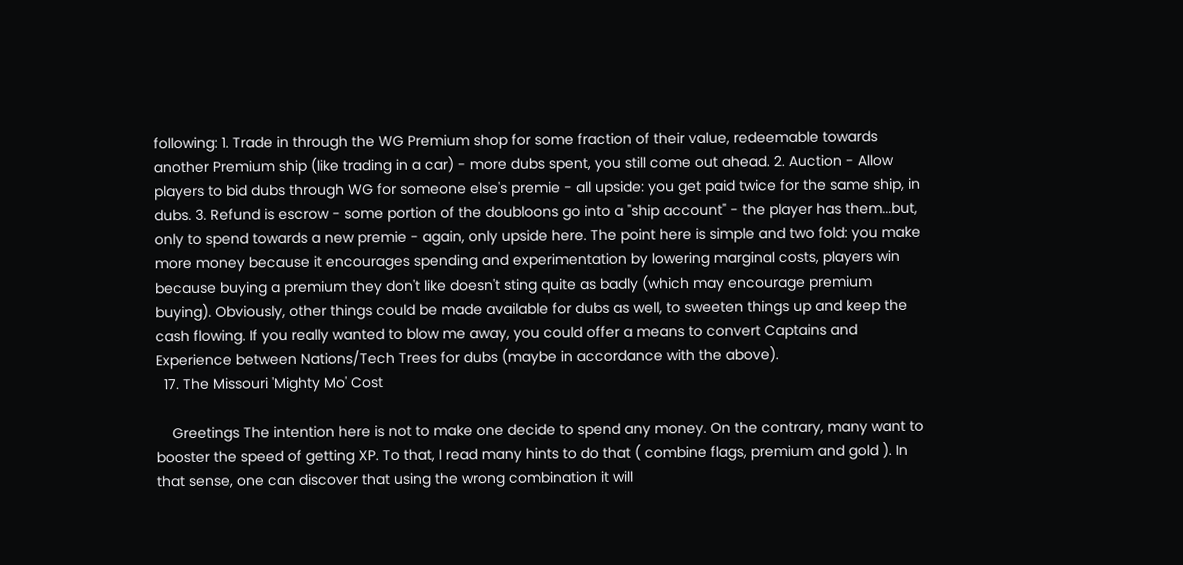following: 1. Trade in through the WG Premium shop for some fraction of their value, redeemable towards another Premium ship (like trading in a car) - more dubs spent, you still come out ahead. 2. Auction - Allow players to bid dubs through WG for someone else's premie - all upside: you get paid twice for the same ship, in dubs. 3. Refund is escrow - some portion of the doubloons go into a "ship account" - the player has them...but, only to spend towards a new premie - again, only upside here. The point here is simple and two fold: you make more money because it encourages spending and experimentation by lowering marginal costs, players win because buying a premium they don't like doesn't sting quite as badly (which may encourage premium buying). Obviously, other things could be made available for dubs as well, to sweeten things up and keep the cash flowing. If you really wanted to blow me away, you could offer a means to convert Captains and Experience between Nations/Tech Trees for dubs (maybe in accordance with the above).
  17. The Missouri 'Mighty Mo' Cost

    Greetings The intention here is not to make one decide to spend any money. On the contrary, many want to booster the speed of getting XP. To that, I read many hints to do that ( combine flags, premium and gold ). In that sense, one can discover that using the wrong combination it will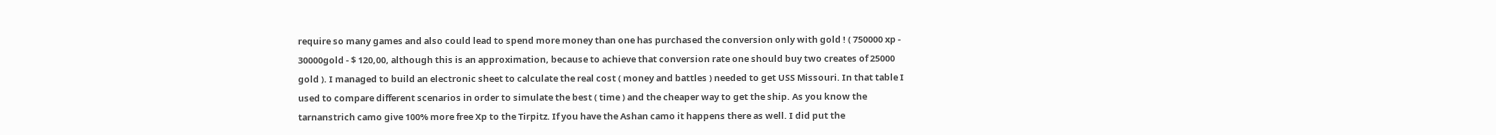require so many games and also could lead to spend more money than one has purchased the conversion only with gold ! ( 750000 xp - 30000gold - $ 120,00, although this is an approximation, because to achieve that conversion rate one should buy two creates of 25000 gold ). I managed to build an electronic sheet to calculate the real cost ( money and battles ) needed to get USS Missouri. In that table I used to compare different scenarios in order to simulate the best ( time ) and the cheaper way to get the ship. As you know the tarnanstrich camo give 100% more free Xp to the Tirpitz. If you have the Ashan camo it happens there as well. I did put the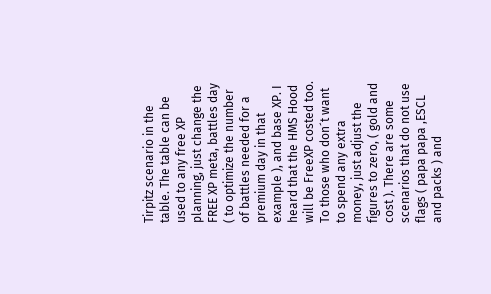Tirpitz scenario in the table. The table can be used to any free XP planning, just change the FREE XP meta, battles day ( to optimize the number of battles needed for a premium day in that example ), and base XP. I heard that the HMS Hood will be FreeXP costed too. To those who don´t want to spend any extra money, just adjust the figures to zero, ( gold and cost ). There are some scenarios that do not use flags ( papa papa ,ESCL and packs ) and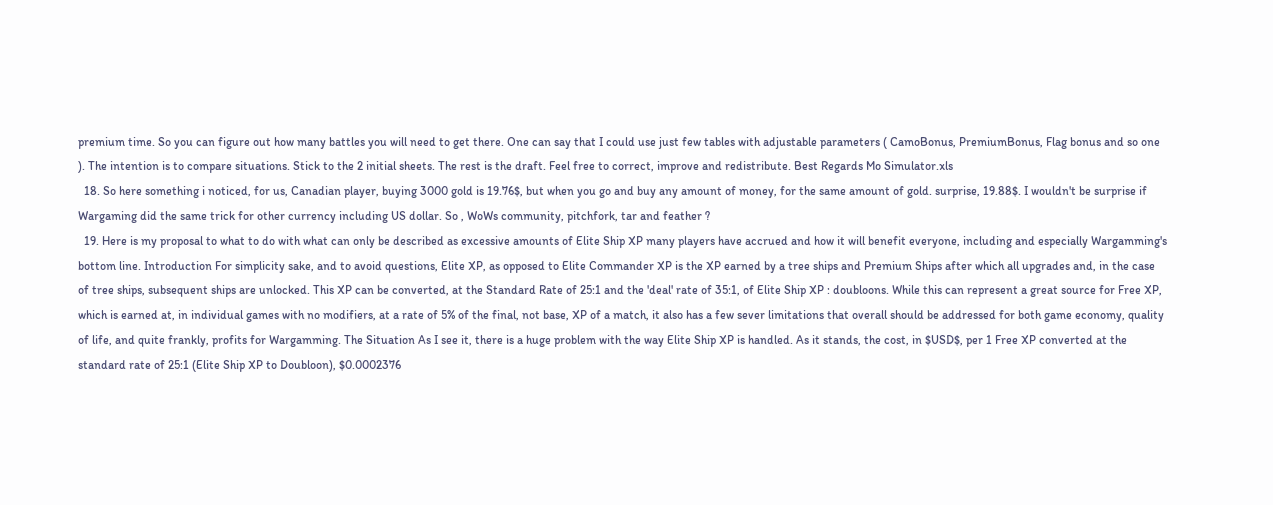premium time. So you can figure out how many battles you will need to get there. One can say that I could use just few tables with adjustable parameters ( CamoBonus, PremiumBonus, Flag bonus and so one ). The intention is to compare situations. Stick to the 2 initial sheets. The rest is the draft. Feel free to correct, improve and redistribute. Best Regards Mo Simulator.xls
  18. So here something i noticed, for us, Canadian player, buying 3000 gold is 19.76$, but when you go and buy any amount of money, for the same amount of gold. surprise, 19.88$. I wouldn't be surprise if Wargaming did the same trick for other currency including US dollar. So , WoWs community, pitchfork, tar and feather ?
  19. Here is my proposal to what to do with what can only be described as excessive amounts of Elite Ship XP many players have accrued and how it will benefit everyone, including and especially Wargamming's bottom line. Introduction For simplicity sake, and to avoid questions, Elite XP, as opposed to Elite Commander XP is the XP earned by a tree ships and Premium Ships after which all upgrades and, in the case of tree ships, subsequent ships are unlocked. This XP can be converted, at the Standard Rate of 25:1 and the 'deal' rate of 35:1, of Elite Ship XP : doubloons. While this can represent a great source for Free XP, which is earned at, in individual games with no modifiers, at a rate of 5% of the final, not base, XP of a match, it also has a few sever limitations that overall should be addressed for both game economy, quality of life, and quite frankly, profits for Wargamming. The Situation As I see it, there is a huge problem with the way Elite Ship XP is handled. As it stands, the cost, in $USD$, per 1 Free XP converted at the standard rate of 25:1 (Elite Ship XP to Doubloon), $0.0002376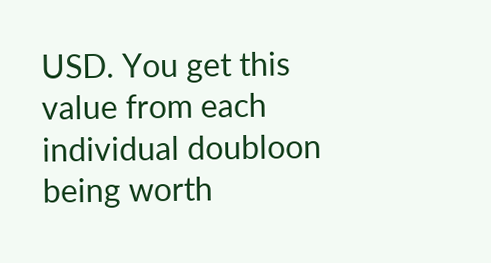USD. You get this value from each individual doubloon being worth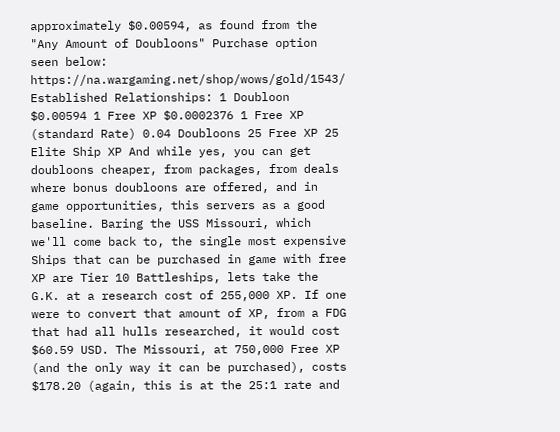approximately $0.00594, as found from the "Any Amount of Doubloons" Purchase option seen below: https://na.wargaming.net/shop/wows/gold/1543/ Established Relationships: 1 Doubloon $0.00594 1 Free XP $0.0002376 1 Free XP (standard Rate) 0.04 Doubloons 25 Free XP 25 Elite Ship XP And while yes, you can get doubloons cheaper, from packages, from deals where bonus doubloons are offered, and in game opportunities, this servers as a good baseline. Baring the USS Missouri, which we'll come back to, the single most expensive Ships that can be purchased in game with free XP are Tier 10 Battleships, lets take the G.K. at a research cost of 255,000 XP. If one were to convert that amount of XP, from a FDG that had all hulls researched, it would cost $60.59 USD. The Missouri, at 750,000 Free XP (and the only way it can be purchased), costs $178.20 (again, this is at the 25:1 rate and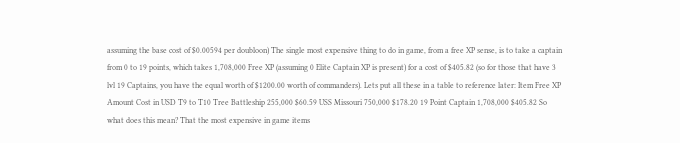assuming the base cost of $0.00594 per doubloon) The single most expensive thing to do in game, from a free XP sense, is to take a captain from 0 to 19 points, which takes 1,708,000 Free XP (assuming 0 Elite Captain XP is present) for a cost of $405.82 (so for those that have 3 lvl 19 Captains, you have the equal worth of $1200.00 worth of commanders). Lets put all these in a table to reference later: Item Free XP Amount Cost in USD T9 to T10 Tree Battleship 255,000 $60.59 USS Missouri 750,000 $178.20 19 Point Captain 1,708,000 $405.82 So what does this mean? That the most expensive in game items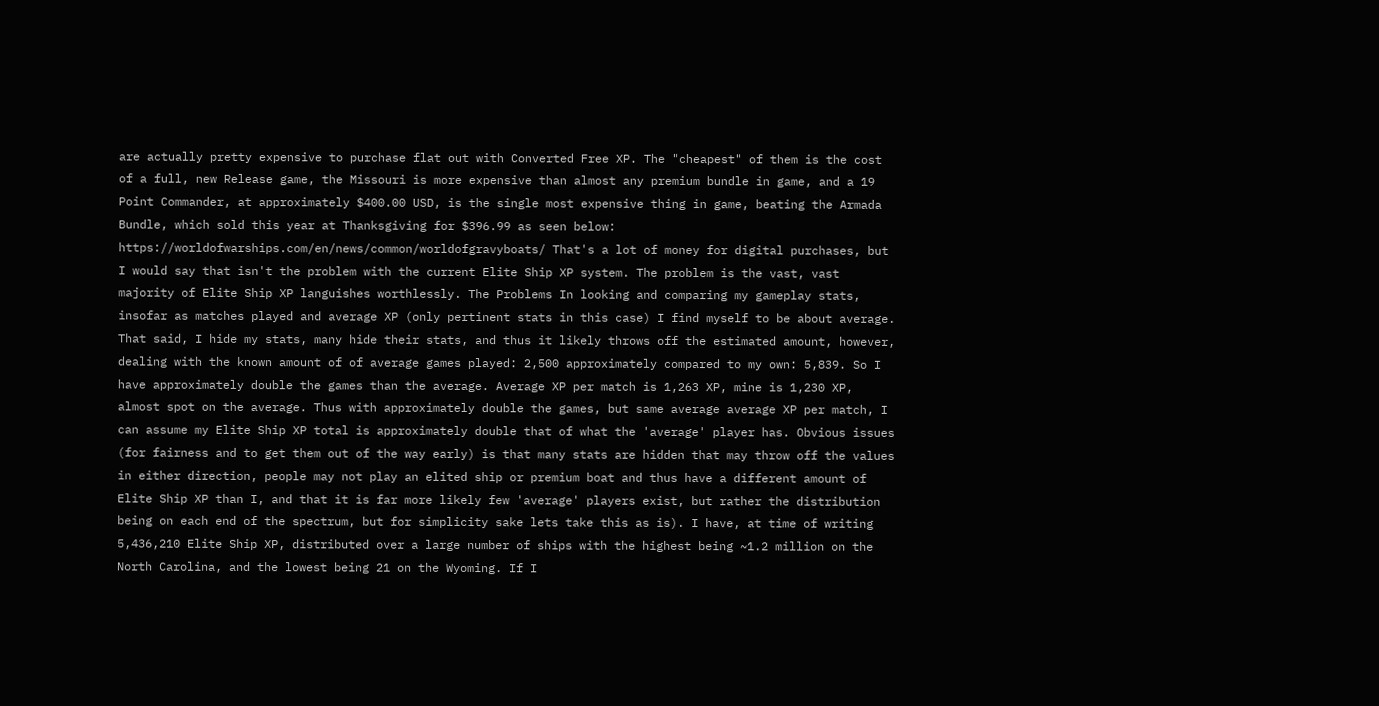are actually pretty expensive to purchase flat out with Converted Free XP. The "cheapest" of them is the cost of a full, new Release game, the Missouri is more expensive than almost any premium bundle in game, and a 19 Point Commander, at approximately $400.00 USD, is the single most expensive thing in game, beating the Armada Bundle, which sold this year at Thanksgiving for $396.99 as seen below: https://worldofwarships.com/en/news/common/worldofgravyboats/ That's a lot of money for digital purchases, but I would say that isn't the problem with the current Elite Ship XP system. The problem is the vast, vast majority of Elite Ship XP languishes worthlessly. The Problems In looking and comparing my gameplay stats, insofar as matches played and average XP (only pertinent stats in this case) I find myself to be about average. That said, I hide my stats, many hide their stats, and thus it likely throws off the estimated amount, however, dealing with the known amount of of average games played: 2,500 approximately compared to my own: 5,839. So I have approximately double the games than the average. Average XP per match is 1,263 XP, mine is 1,230 XP, almost spot on the average. Thus with approximately double the games, but same average average XP per match, I can assume my Elite Ship XP total is approximately double that of what the 'average' player has. Obvious issues (for fairness and to get them out of the way early) is that many stats are hidden that may throw off the values in either direction, people may not play an elited ship or premium boat and thus have a different amount of Elite Ship XP than I, and that it is far more likely few 'average' players exist, but rather the distribution being on each end of the spectrum, but for simplicity sake lets take this as is). I have, at time of writing 5,436,210 Elite Ship XP, distributed over a large number of ships with the highest being ~1.2 million on the North Carolina, and the lowest being 21 on the Wyoming. If I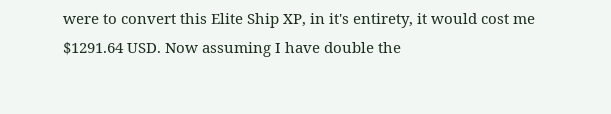were to convert this Elite Ship XP, in it's entirety, it would cost me $1291.64 USD. Now assuming I have double the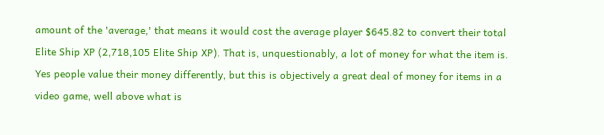amount of the 'average,' that means it would cost the average player $645.82 to convert their total Elite Ship XP (2,718,105 Elite Ship XP). That is, unquestionably, a lot of money for what the item is. Yes people value their money differently, but this is objectively a great deal of money for items in a video game, well above what is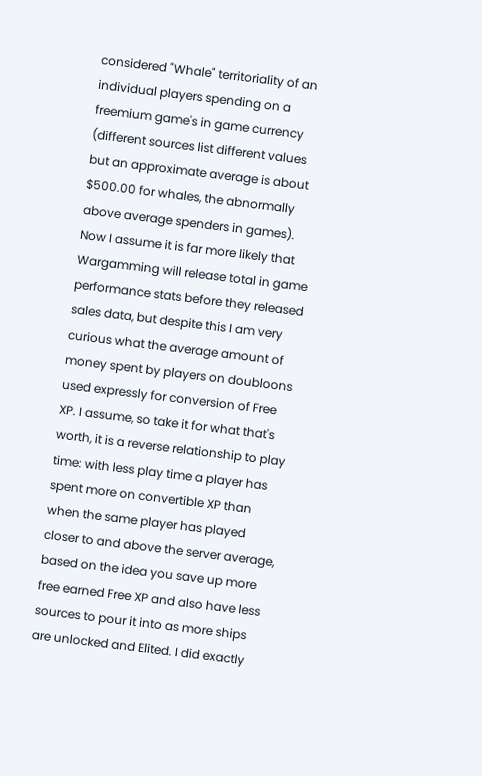considered "Whale" territoriality of an individual players spending on a freemium game's in game currency (different sources list different values but an approximate average is about $500.00 for whales, the abnormally above average spenders in games). Now I assume it is far more likely that Wargamming will release total in game performance stats before they released sales data, but despite this I am very curious what the average amount of money spent by players on doubloons used expressly for conversion of Free XP. I assume, so take it for what that's worth, it is a reverse relationship to play time: with less play time a player has spent more on convertible XP than when the same player has played closer to and above the server average, based on the idea you save up more free earned Free XP and also have less sources to pour it into as more ships are unlocked and Elited. I did exactly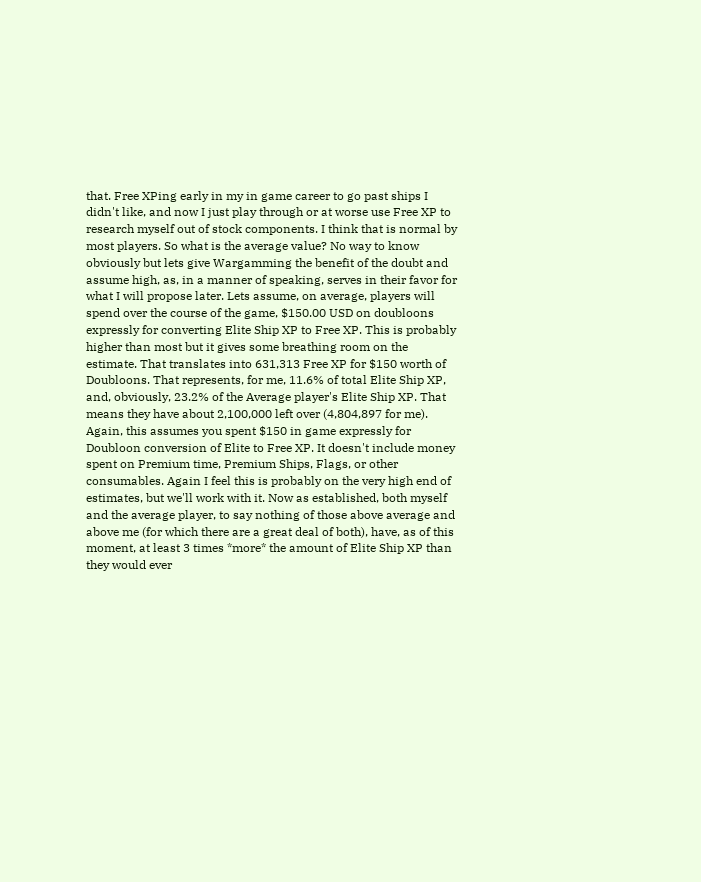that. Free XPing early in my in game career to go past ships I didn't like, and now I just play through or at worse use Free XP to research myself out of stock components. I think that is normal by most players. So what is the average value? No way to know obviously but lets give Wargamming the benefit of the doubt and assume high, as, in a manner of speaking, serves in their favor for what I will propose later. Lets assume, on average, players will spend over the course of the game, $150.00 USD on doubloons expressly for converting Elite Ship XP to Free XP. This is probably higher than most but it gives some breathing room on the estimate. That translates into 631,313 Free XP for $150 worth of Doubloons. That represents, for me, 11.6% of total Elite Ship XP, and, obviously, 23.2% of the Average player's Elite Ship XP. That means they have about 2,100,000 left over (4,804,897 for me). Again, this assumes you spent $150 in game expressly for Doubloon conversion of Elite to Free XP. It doesn't include money spent on Premium time, Premium Ships, Flags, or other consumables. Again I feel this is probably on the very high end of estimates, but we'll work with it. Now as established, both myself and the average player, to say nothing of those above average and above me (for which there are a great deal of both), have, as of this moment, at least 3 times *more* the amount of Elite Ship XP than they would ever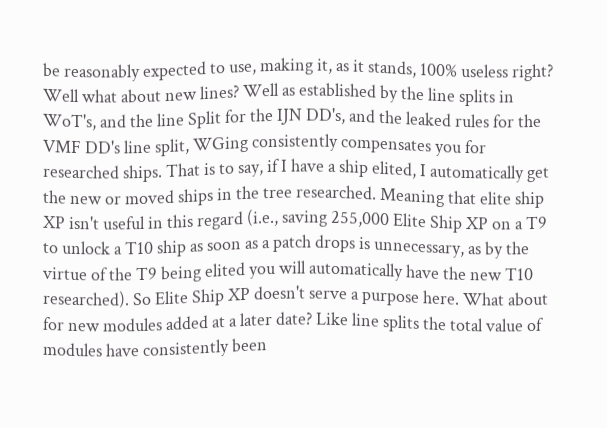be reasonably expected to use, making it, as it stands, 100% useless right? Well what about new lines? Well as established by the line splits in WoT's, and the line Split for the IJN DD's, and the leaked rules for the VMF DD's line split, WGing consistently compensates you for researched ships. That is to say, if I have a ship elited, I automatically get the new or moved ships in the tree researched. Meaning that elite ship XP isn't useful in this regard (i.e., saving 255,000 Elite Ship XP on a T9 to unlock a T10 ship as soon as a patch drops is unnecessary, as by the virtue of the T9 being elited you will automatically have the new T10 researched). So Elite Ship XP doesn't serve a purpose here. What about for new modules added at a later date? Like line splits the total value of modules have consistently been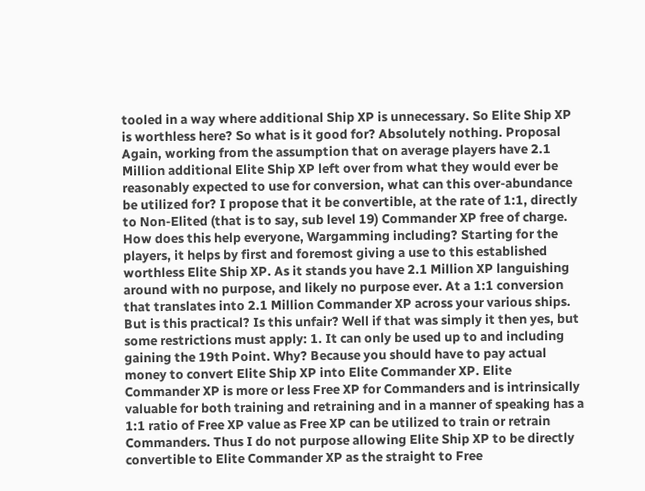tooled in a way where additional Ship XP is unnecessary. So Elite Ship XP is worthless here? So what is it good for? Absolutely nothing. Proposal Again, working from the assumption that on average players have 2.1 Million additional Elite Ship XP left over from what they would ever be reasonably expected to use for conversion, what can this over-abundance be utilized for? I propose that it be convertible, at the rate of 1:1, directly to Non-Elited (that is to say, sub level 19) Commander XP free of charge. How does this help everyone, Wargamming including? Starting for the players, it helps by first and foremost giving a use to this established worthless Elite Ship XP. As it stands you have 2.1 Million XP languishing around with no purpose, and likely no purpose ever. At a 1:1 conversion that translates into 2.1 Million Commander XP across your various ships. But is this practical? Is this unfair? Well if that was simply it then yes, but some restrictions must apply: 1. It can only be used up to and including gaining the 19th Point. Why? Because you should have to pay actual money to convert Elite Ship XP into Elite Commander XP. Elite Commander XP is more or less Free XP for Commanders and is intrinsically valuable for both training and retraining and in a manner of speaking has a 1:1 ratio of Free XP value as Free XP can be utilized to train or retrain Commanders. Thus I do not purpose allowing Elite Ship XP to be directly convertible to Elite Commander XP as the straight to Free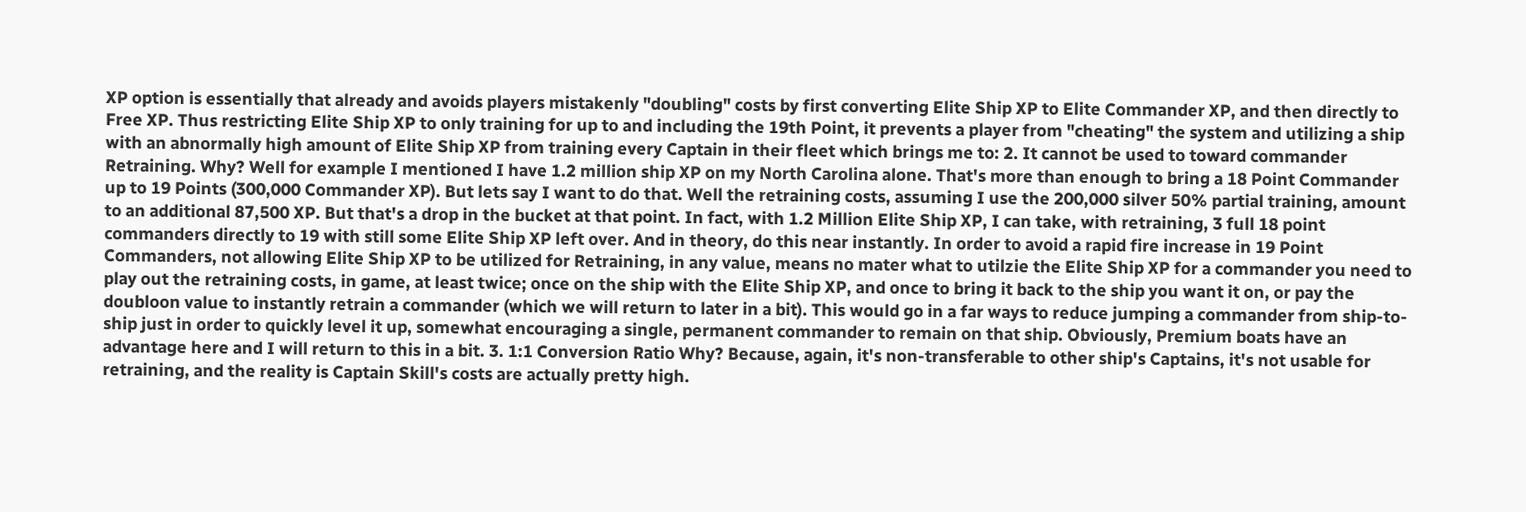XP option is essentially that already and avoids players mistakenly "doubling" costs by first converting Elite Ship XP to Elite Commander XP, and then directly to Free XP. Thus restricting Elite Ship XP to only training for up to and including the 19th Point, it prevents a player from "cheating" the system and utilizing a ship with an abnormally high amount of Elite Ship XP from training every Captain in their fleet which brings me to: 2. It cannot be used to toward commander Retraining. Why? Well for example I mentioned I have 1.2 million ship XP on my North Carolina alone. That's more than enough to bring a 18 Point Commander up to 19 Points (300,000 Commander XP). But lets say I want to do that. Well the retraining costs, assuming I use the 200,000 silver 50% partial training, amount to an additional 87,500 XP. But that's a drop in the bucket at that point. In fact, with 1.2 Million Elite Ship XP, I can take, with retraining, 3 full 18 point commanders directly to 19 with still some Elite Ship XP left over. And in theory, do this near instantly. In order to avoid a rapid fire increase in 19 Point Commanders, not allowing Elite Ship XP to be utilized for Retraining, in any value, means no mater what to utilzie the Elite Ship XP for a commander you need to play out the retraining costs, in game, at least twice; once on the ship with the Elite Ship XP, and once to bring it back to the ship you want it on, or pay the doubloon value to instantly retrain a commander (which we will return to later in a bit). This would go in a far ways to reduce jumping a commander from ship-to-ship just in order to quickly level it up, somewhat encouraging a single, permanent commander to remain on that ship. Obviously, Premium boats have an advantage here and I will return to this in a bit. 3. 1:1 Conversion Ratio Why? Because, again, it's non-transferable to other ship's Captains, it's not usable for retraining, and the reality is Captain Skill's costs are actually pretty high.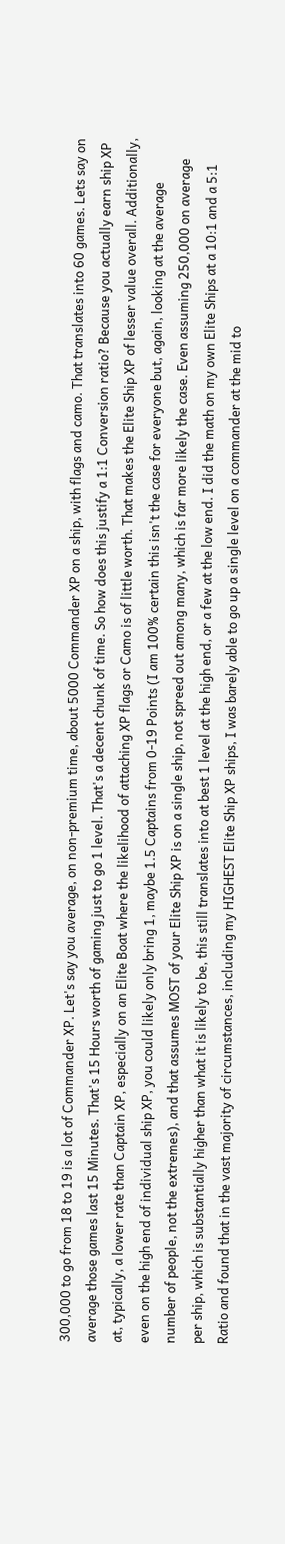300,000 to go from 18 to 19 is a lot of Commander XP. Let's say you average, on non-premium time, about 5000 Commander XP on a ship, with flags and camo. That translates into 60 games. Lets say on average those games last 15 Minutes. That's 15 Hours worth of gaming just to go 1 level. That's a decent chunk of time. So how does this justify a 1:1 Conversion ratio? Because you actually earn ship XP at, typically, a lower rate than Captain XP, especially on an Elite Boat where the likelihood of attaching XP flags or Camo is of little worth. That makes the Elite Ship XP of lesser value overall. Additionally, even on the high end of individual ship XP, you could likely only bring 1, maybe 1.5 Captains from 0-19 Points (I am 100% certain this isn't the case for everyone but, again, looking at the average number of people, not the extremes), and that assumes MOST of your Elite Ship XP is on a single ship, not spreed out among many, which is far more likely the case. Even assuming 250,000 on average per ship, which is substantially higher than what it is likely to be, this still translates into at best 1 level at the high end, or a few at the low end. I did the math on my own Elite Ships at a 10:1 and a 5:1 Ratio and found that in the vast majority of circumstances, including my HIGHEST Elite Ship XP ships, I was barely able to go up a single level on a commander at the mid to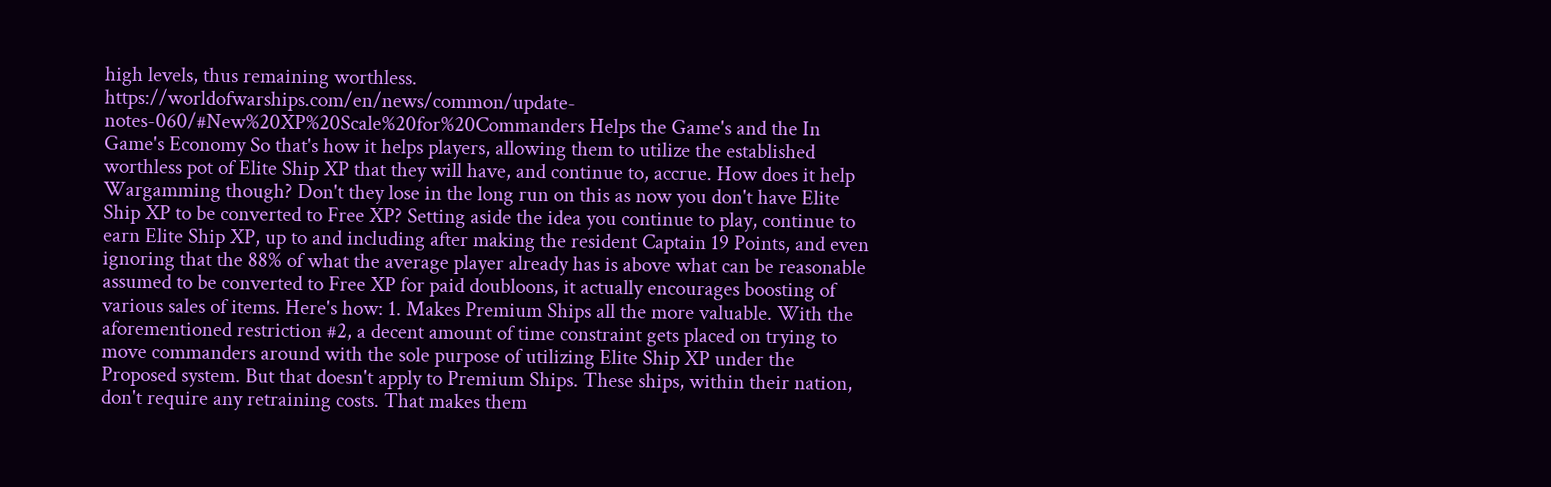high levels, thus remaining worthless. https://worldofwarships.com/en/news/common/update-notes-060/#New%20XP%20Scale%20for%20Commanders Helps the Game's and the In Game's Economy So that's how it helps players, allowing them to utilize the established worthless pot of Elite Ship XP that they will have, and continue to, accrue. How does it help Wargamming though? Don't they lose in the long run on this as now you don't have Elite Ship XP to be converted to Free XP? Setting aside the idea you continue to play, continue to earn Elite Ship XP, up to and including after making the resident Captain 19 Points, and even ignoring that the 88% of what the average player already has is above what can be reasonable assumed to be converted to Free XP for paid doubloons, it actually encourages boosting of various sales of items. Here's how: 1. Makes Premium Ships all the more valuable. With the aforementioned restriction #2, a decent amount of time constraint gets placed on trying to move commanders around with the sole purpose of utilizing Elite Ship XP under the Proposed system. But that doesn't apply to Premium Ships. These ships, within their nation, don't require any retraining costs. That makes them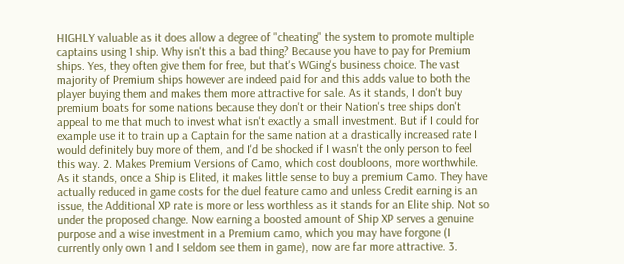HIGHLY valuable as it does allow a degree of "cheating" the system to promote multiple captains using 1 ship. Why isn't this a bad thing? Because you have to pay for Premium ships. Yes, they often give them for free, but that's WGing's business choice. The vast majority of Premium ships however are indeed paid for and this adds value to both the player buying them and makes them more attractive for sale. As it stands, I don't buy premium boats for some nations because they don't or their Nation's tree ships don't appeal to me that much to invest what isn't exactly a small investment. But if I could for example use it to train up a Captain for the same nation at a drastically increased rate I would definitely buy more of them, and I'd be shocked if I wasn't the only person to feel this way. 2. Makes Premium Versions of Camo, which cost doubloons, more worthwhile. As it stands, once a Ship is Elited, it makes little sense to buy a premium Camo. They have actually reduced in game costs for the duel feature camo and unless Credit earning is an issue, the Additional XP rate is more or less worthless as it stands for an Elite ship. Not so under the proposed change. Now earning a boosted amount of Ship XP serves a genuine purpose and a wise investment in a Premium camo, which you may have forgone (I currently only own 1 and I seldom see them in game), now are far more attractive. 3.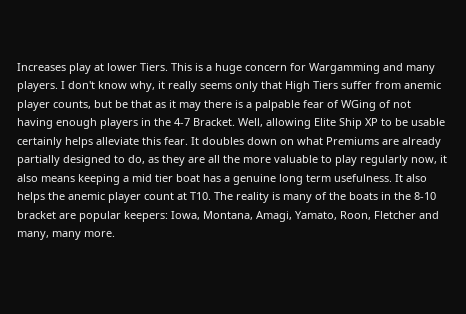Increases play at lower Tiers. This is a huge concern for Wargamming and many players. I don't know why, it really seems only that High Tiers suffer from anemic player counts, but be that as it may there is a palpable fear of WGing of not having enough players in the 4-7 Bracket. Well, allowing Elite Ship XP to be usable certainly helps alleviate this fear. It doubles down on what Premiums are already partially designed to do, as they are all the more valuable to play regularly now, it also means keeping a mid tier boat has a genuine long term usefulness. It also helps the anemic player count at T10. The reality is many of the boats in the 8-10 bracket are popular keepers: Iowa, Montana, Amagi, Yamato, Roon, Fletcher and many, many more.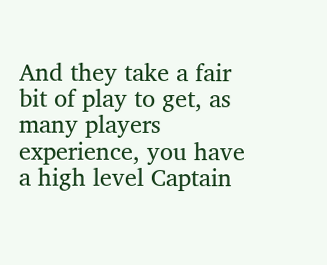And they take a fair bit of play to get, as many players experience, you have a high level Captain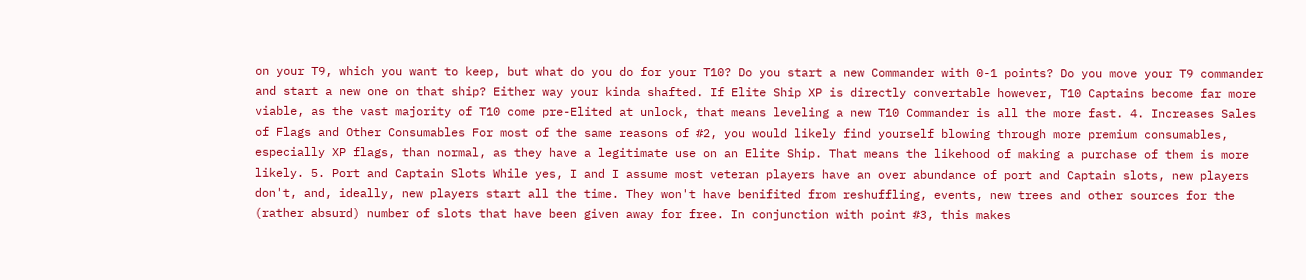on your T9, which you want to keep, but what do you do for your T10? Do you start a new Commander with 0-1 points? Do you move your T9 commander and start a new one on that ship? Either way your kinda shafted. If Elite Ship XP is directly convertable however, T10 Captains become far more viable, as the vast majority of T10 come pre-Elited at unlock, that means leveling a new T10 Commander is all the more fast. 4. Increases Sales of Flags and Other Consumables For most of the same reasons of #2, you would likely find yourself blowing through more premium consumables, especially XP flags, than normal, as they have a legitimate use on an Elite Ship. That means the likehood of making a purchase of them is more likely. 5. Port and Captain Slots While yes, I and I assume most veteran players have an over abundance of port and Captain slots, new players don't, and, ideally, new players start all the time. They won't have benifited from reshuffling, events, new trees and other sources for the (rather absurd) number of slots that have been given away for free. In conjunction with point #3, this makes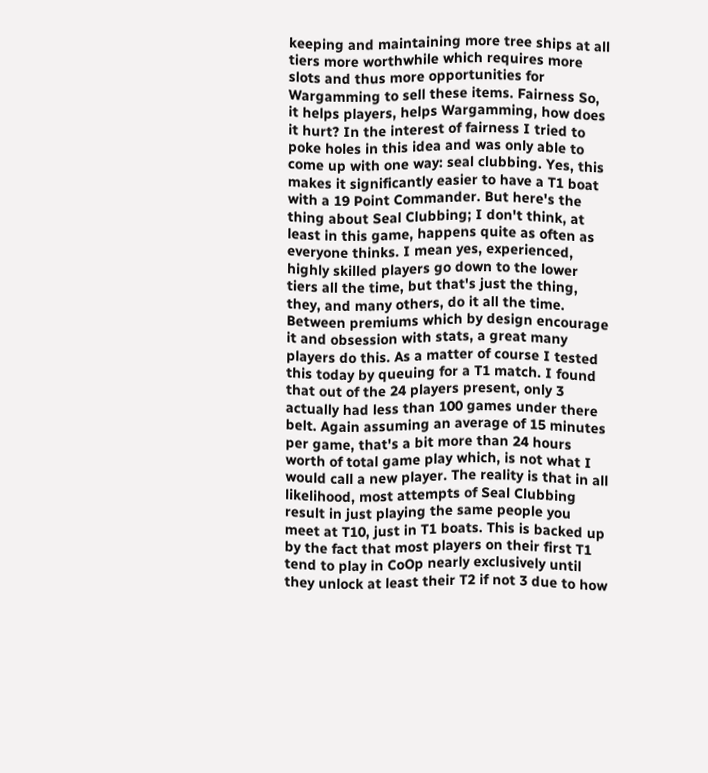keeping and maintaining more tree ships at all tiers more worthwhile which requires more slots and thus more opportunities for Wargamming to sell these items. Fairness So, it helps players, helps Wargamming, how does it hurt? In the interest of fairness I tried to poke holes in this idea and was only able to come up with one way: seal clubbing. Yes, this makes it significantly easier to have a T1 boat with a 19 Point Commander. But here's the thing about Seal Clubbing; I don't think, at least in this game, happens quite as often as everyone thinks. I mean yes, experienced, highly skilled players go down to the lower tiers all the time, but that's just the thing, they, and many others, do it all the time. Between premiums which by design encourage it and obsession with stats, a great many players do this. As a matter of course I tested this today by queuing for a T1 match. I found that out of the 24 players present, only 3 actually had less than 100 games under there belt. Again assuming an average of 15 minutes per game, that's a bit more than 24 hours worth of total game play which, is not what I would call a new player. The reality is that in all likelihood, most attempts of Seal Clubbing result in just playing the same people you meet at T10, just in T1 boats. This is backed up by the fact that most players on their first T1 tend to play in CoOp nearly exclusively until they unlock at least their T2 if not 3 due to how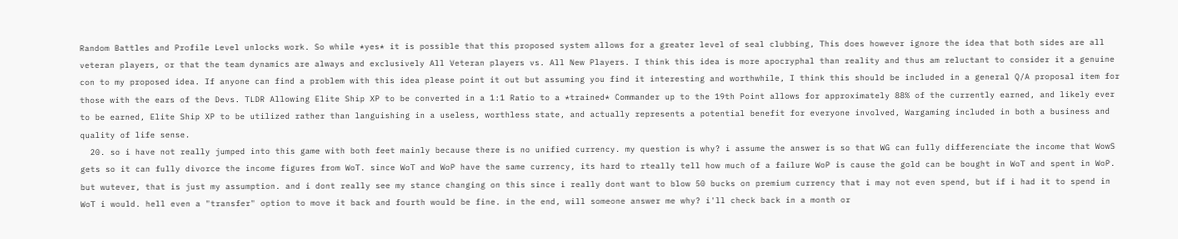Random Battles and Profile Level unlocks work. So while *yes* it is possible that this proposed system allows for a greater level of seal clubbing, This does however ignore the idea that both sides are all veteran players, or that the team dynamics are always and exclusively All Veteran players vs. All New Players. I think this idea is more apocryphal than reality and thus am reluctant to consider it a genuine con to my proposed idea. If anyone can find a problem with this idea please point it out but assuming you find it interesting and worthwhile, I think this should be included in a general Q/A proposal item for those with the ears of the Devs. TLDR Allowing Elite Ship XP to be converted in a 1:1 Ratio to a *trained* Commander up to the 19th Point allows for approximately 88% of the currently earned, and likely ever to be earned, Elite Ship XP to be utilized rather than languishing in a useless, worthless state, and actually represents a potential benefit for everyone involved, Wargaming included in both a business and quality of life sense.
  20. so i have not really jumped into this game with both feet mainly because there is no unified currency. my question is why? i assume the answer is so that WG can fully differenciate the income that WowS gets so it can fully divorce the income figures from WoT. since WoT and WoP have the same currency, its hard to rteally tell how much of a failure WoP is cause the gold can be bought in WoT and spent in WoP. but wutever, that is just my assumption. and i dont really see my stance changing on this since i really dont want to blow 50 bucks on premium currency that i may not even spend, but if i had it to spend in WoT i would. hell even a "transfer" option to move it back and fourth would be fine. in the end, will someone answer me why? i'll check back in a month or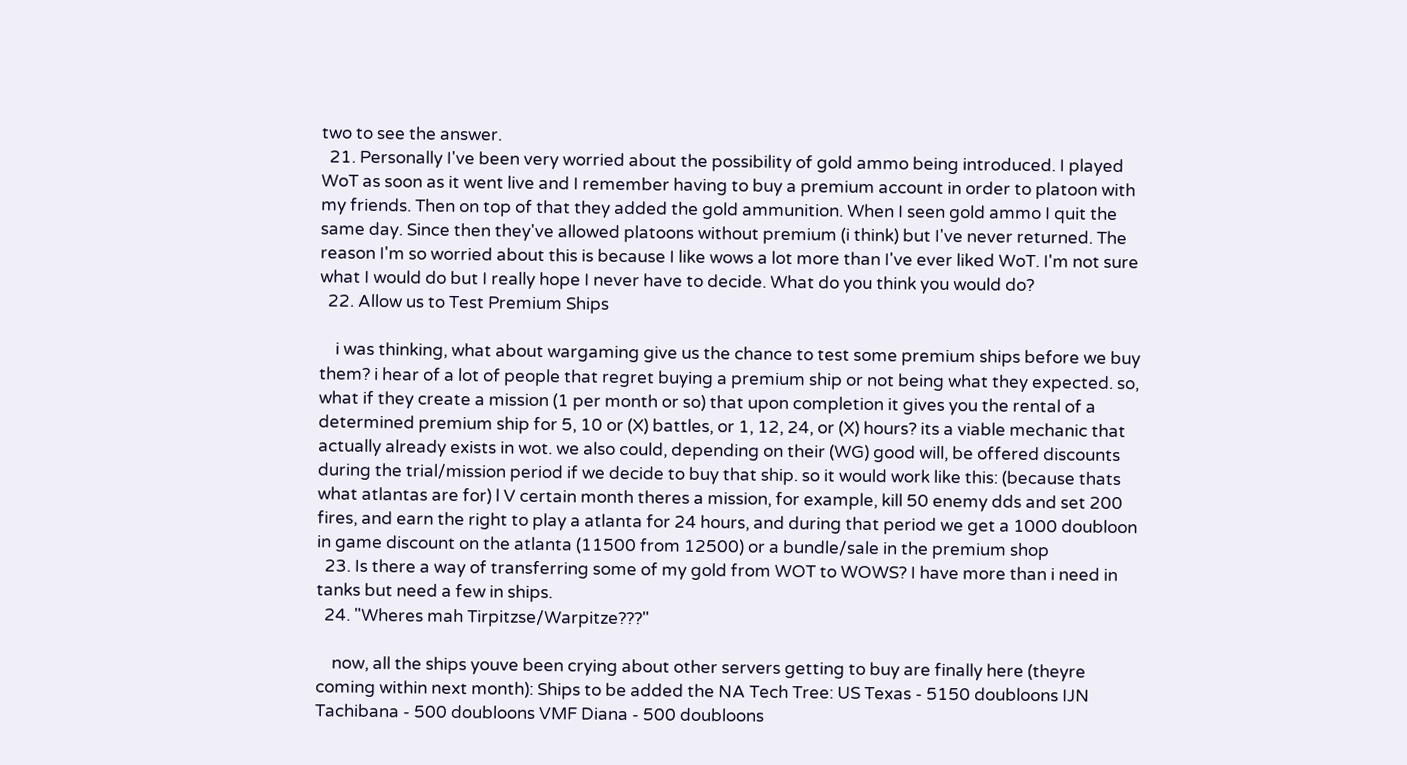two to see the answer.
  21. Personally I've been very worried about the possibility of gold ammo being introduced. I played WoT as soon as it went live and I remember having to buy a premium account in order to platoon with my friends. Then on top of that they added the gold ammunition. When I seen gold ammo I quit the same day. Since then they've allowed platoons without premium (i think) but I've never returned. The reason I'm so worried about this is because I like wows a lot more than I've ever liked WoT. I'm not sure what I would do but I really hope I never have to decide. What do you think you would do?
  22. Allow us to Test Premium Ships

    i was thinking, what about wargaming give us the chance to test some premium ships before we buy them? i hear of a lot of people that regret buying a premium ship or not being what they expected. so, what if they create a mission (1 per month or so) that upon completion it gives you the rental of a determined premium ship for 5, 10 or (X) battles, or 1, 12, 24, or (X) hours? its a viable mechanic that actually already exists in wot. we also could, depending on their (WG) good will, be offered discounts during the trial/mission period if we decide to buy that ship. so it would work like this: (because thats what atlantas are for) l V certain month theres a mission, for example, kill 50 enemy dds and set 200 fires, and earn the right to play a atlanta for 24 hours, and during that period we get a 1000 doubloon in game discount on the atlanta (11500 from 12500) or a bundle/sale in the premium shop
  23. Is there a way of transferring some of my gold from WOT to WOWS? I have more than i need in tanks but need a few in ships.
  24. "Wheres mah Tirpitzse/Warpitze???"

    now, all the ships youve been crying about other servers getting to buy are finally here (theyre coming within next month): Ships to be added the NA Tech Tree: US Texas - 5150 doubloons IJN Tachibana - 500 doubloons VMF Diana - 500 doubloons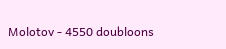Molotov - 4550 doubloons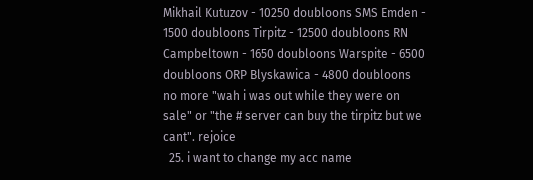Mikhail Kutuzov - 10250 doubloons SMS Emden - 1500 doubloons Tirpitz - 12500 doubloons RN Campbeltown - 1650 doubloons Warspite - 6500 doubloons ORP Blyskawica - 4800 doubloons  no more "wah i was out while they were on sale" or "the # server can buy the tirpitz but we cant". rejoice
  25. i want to change my acc name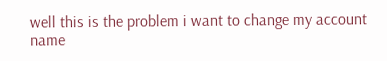well this is the problem i want to change my account name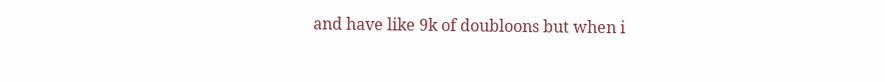and have like 9k of doubloons but when i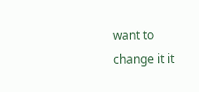want to change it it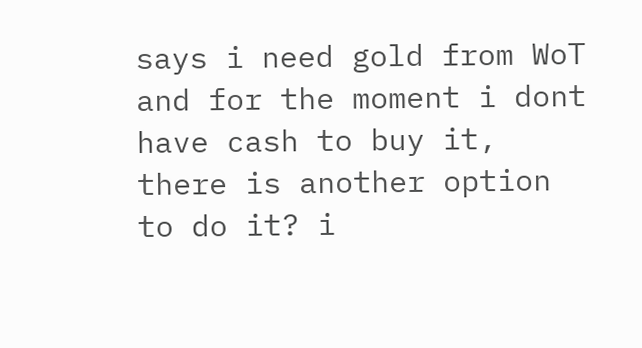says i need gold from WoT and for the moment i dont have cash to buy it, there is another option to do it? i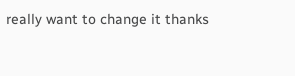really want to change it thanks